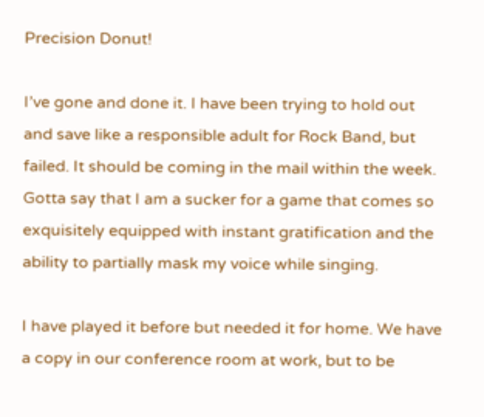Precision Donut!

I’ve gone and done it. I have been trying to hold out and save like a responsible adult for Rock Band, but failed. It should be coming in the mail within the week. Gotta say that I am a sucker for a game that comes so exquisitely equipped with instant gratification and the ability to partially mask my voice while singing.

I have played it before but needed it for home. We have a copy in our conference room at work, but to be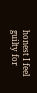honest I feel guilty for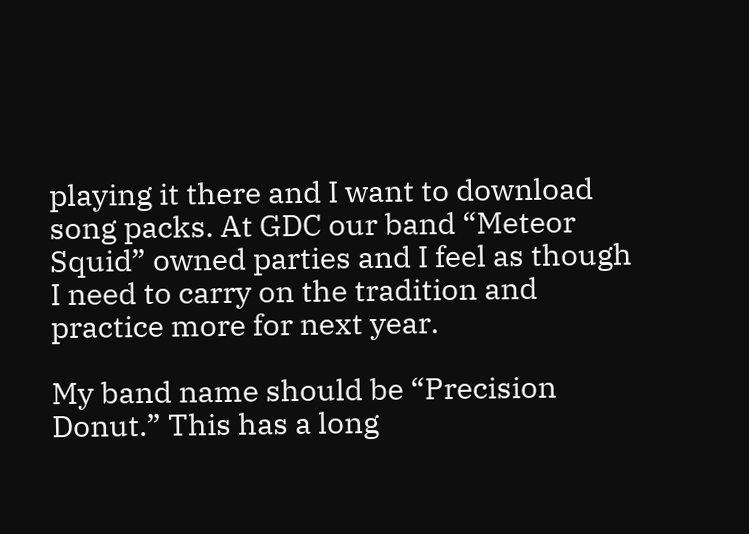playing it there and I want to download song packs. At GDC our band “Meteor Squid” owned parties and I feel as though I need to carry on the tradition and practice more for next year.

My band name should be “Precision Donut.” This has a long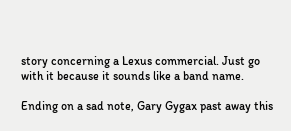story concerning a Lexus commercial. Just go with it because it sounds like a band name.

Ending on a sad note, Gary Gygax past away this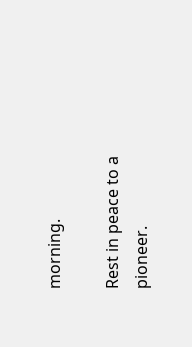morning.

Rest in peace to a pioneer.